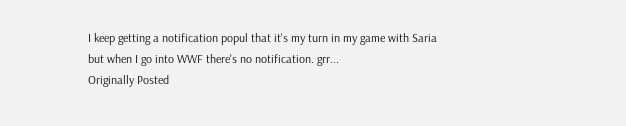I keep getting a notification popul that it's my turn in my game with Saria but when I go into WWF there's no notification. grr...
Originally Posted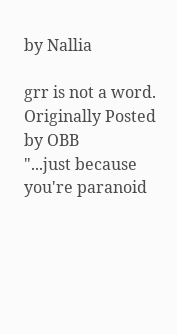by Nallia

grr is not a word.
Originally Posted by OBB
"...just because you're paranoid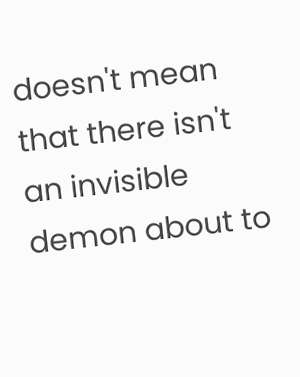doesn't mean that there isn't an invisible demon about to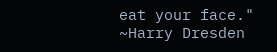eat your face." ~Harry Dresden